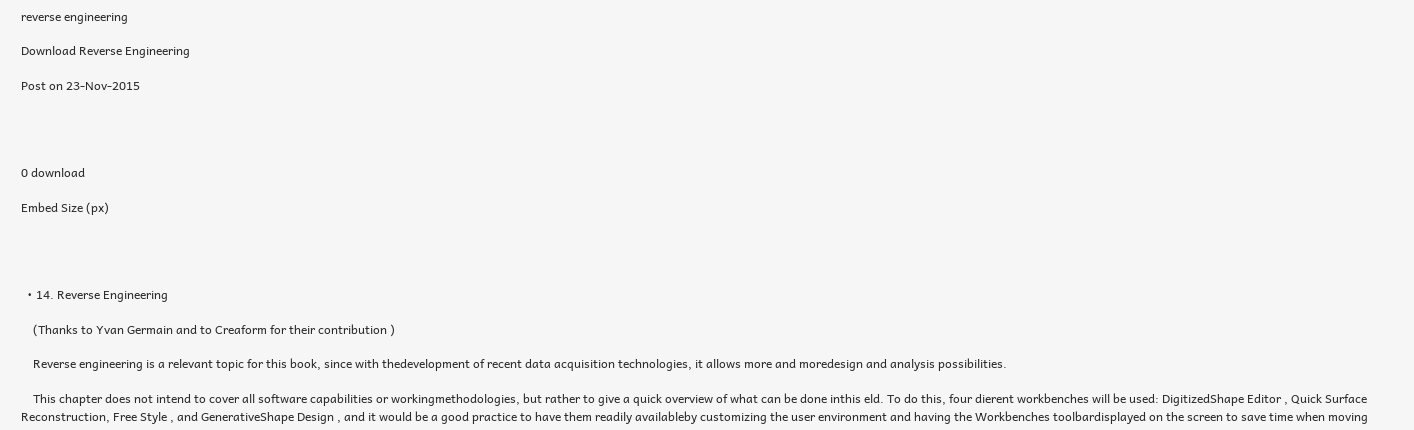reverse engineering

Download Reverse Engineering

Post on 23-Nov-2015




0 download

Embed Size (px)




  • 14. Reverse Engineering

    (Thanks to Yvan Germain and to Creaform for their contribution )

    Reverse engineering is a relevant topic for this book, since with thedevelopment of recent data acquisition technologies, it allows more and moredesign and analysis possibilities.

    This chapter does not intend to cover all software capabilities or workingmethodologies, but rather to give a quick overview of what can be done inthis eld. To do this, four dierent workbenches will be used: DigitizedShape Editor , Quick Surface Reconstruction, Free Style , and GenerativeShape Design , and it would be a good practice to have them readily availableby customizing the user environment and having the Workbenches toolbardisplayed on the screen to save time when moving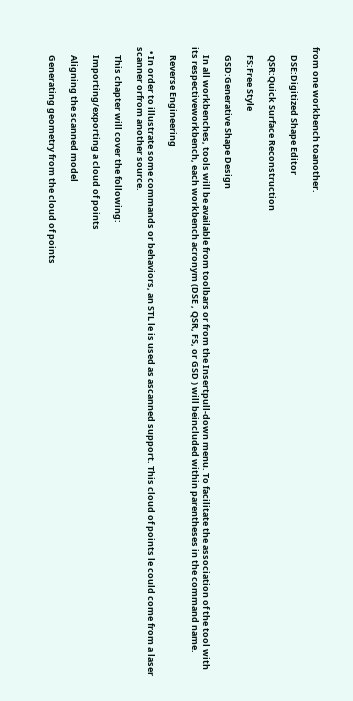from one workbench toanother.

    DSE:Digitized Shape Editor

    QSR:Quick Surface Reconstruction

    FS:Free Style

    GSD:Generative Shape Design

    In all workbenches, tools will be available from toolbars or from the Insertpull-down menu. To facilitate the association of the tool with its respectiveworkbench, each workbench acronym (DSE , QSR, FS, or GSD ) will beincluded within parentheses in the command name.

    Reverse Engineering

  • In order to illustrate some commands or behaviors, an STL le is used as ascanned support. This cloud of points le could come from a laser scanner orfrom another source.

    This chapter will cover the following:

    Importing/exporting a cloud of points

    Aligning the scanned model

    Generating geometry from the cloud of points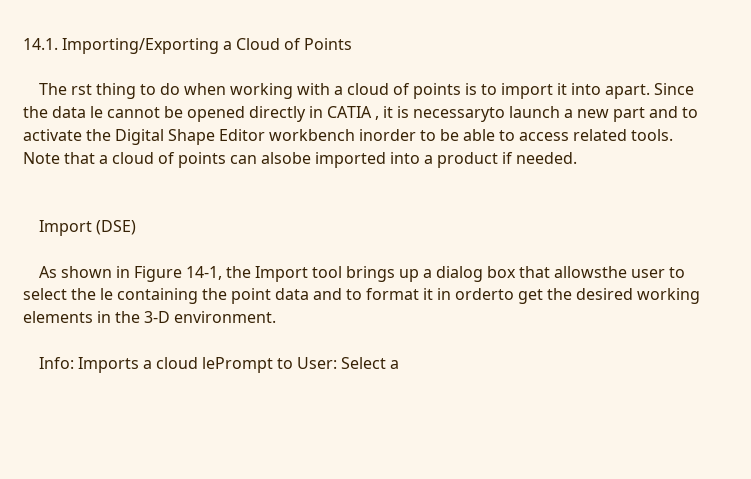14.1. Importing/Exporting a Cloud of Points

    The rst thing to do when working with a cloud of points is to import it into apart. Since the data le cannot be opened directly in CATIA , it is necessaryto launch a new part and to activate the Digital Shape Editor workbench inorder to be able to access related tools. Note that a cloud of points can alsobe imported into a product if needed.


    Import (DSE)

    As shown in Figure 14-1, the Import tool brings up a dialog box that allowsthe user to select the le containing the point data and to format it in orderto get the desired working elements in the 3-D environment.

    Info: Imports a cloud lePrompt to User: Select a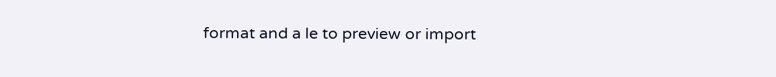format and a le to preview or import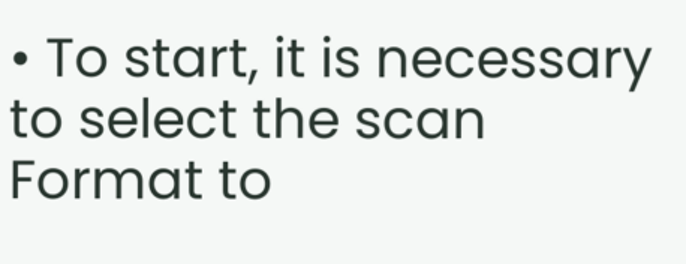• To start, it is necessary to select the scan Format to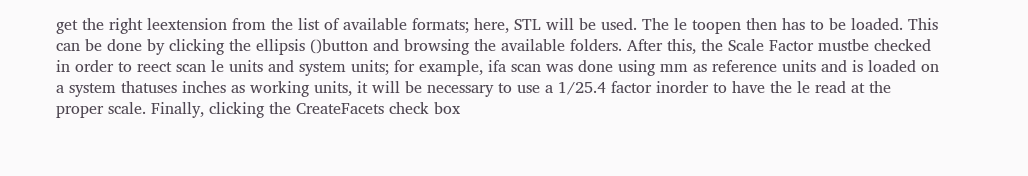get the right leextension from the list of available formats; here, STL will be used. The le toopen then has to be loaded. This can be done by clicking the ellipsis ()button and browsing the available folders. After this, the Scale Factor mustbe checked in order to reect scan le units and system units; for example, ifa scan was done using mm as reference units and is loaded on a system thatuses inches as working units, it will be necessary to use a 1/25.4 factor inorder to have the le read at the proper scale. Finally, clicking the CreateFacets check box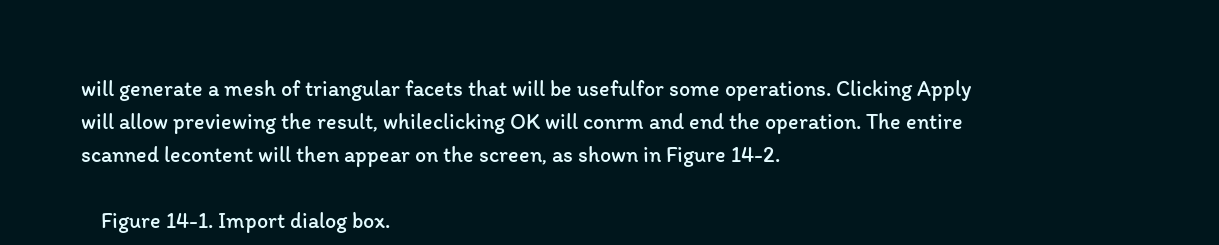will generate a mesh of triangular facets that will be usefulfor some operations. Clicking Apply will allow previewing the result, whileclicking OK will conrm and end the operation. The entire scanned lecontent will then appear on the screen, as shown in Figure 14-2.

    Figure 14-1. Import dialog box.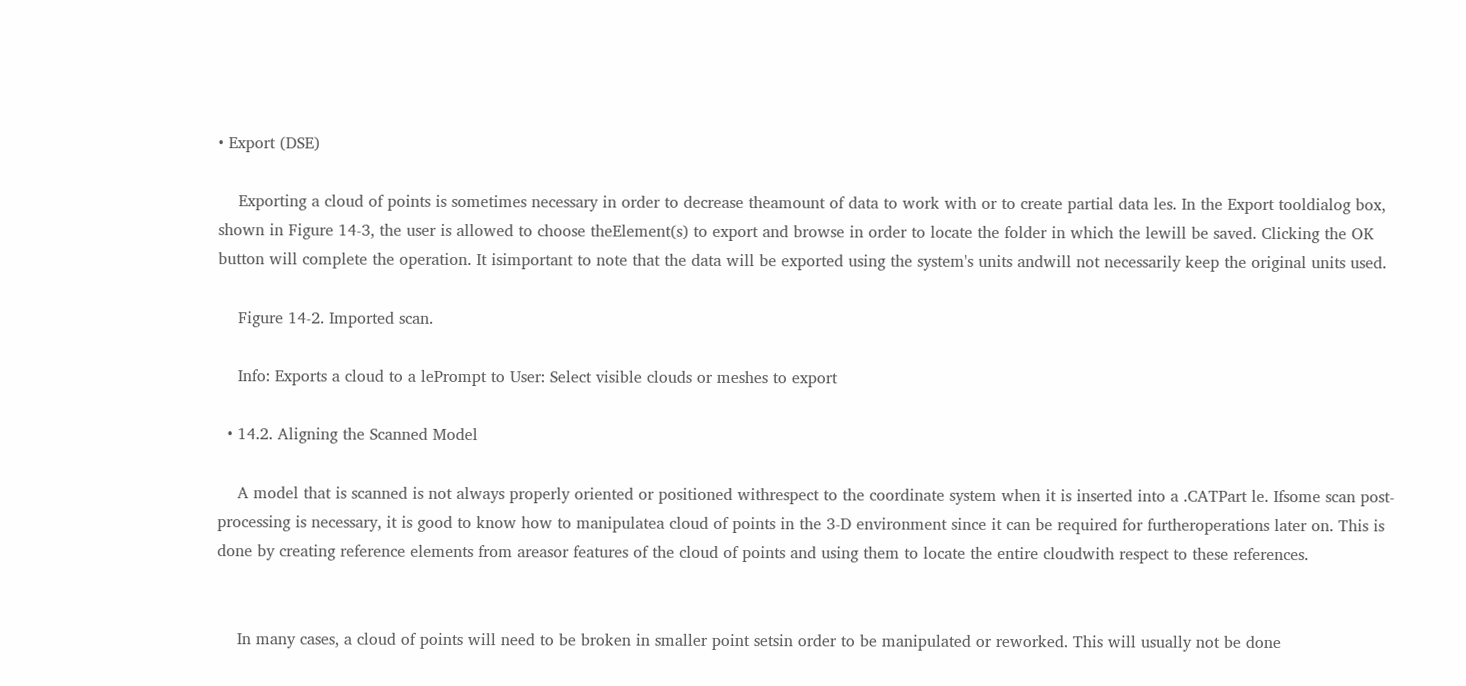• Export (DSE)

    Exporting a cloud of points is sometimes necessary in order to decrease theamount of data to work with or to create partial data les. In the Export tooldialog box, shown in Figure 14-3, the user is allowed to choose theElement(s) to export and browse in order to locate the folder in which the lewill be saved. Clicking the OK button will complete the operation. It isimportant to note that the data will be exported using the system's units andwill not necessarily keep the original units used.

    Figure 14-2. Imported scan.

    Info: Exports a cloud to a lePrompt to User: Select visible clouds or meshes to export

  • 14.2. Aligning the Scanned Model

    A model that is scanned is not always properly oriented or positioned withrespect to the coordinate system when it is inserted into a .CATPart le. Ifsome scan post-processing is necessary, it is good to know how to manipulatea cloud of points in the 3-D environment since it can be required for furtheroperations later on. This is done by creating reference elements from areasor features of the cloud of points and using them to locate the entire cloudwith respect to these references.


    In many cases, a cloud of points will need to be broken in smaller point setsin order to be manipulated or reworked. This will usually not be done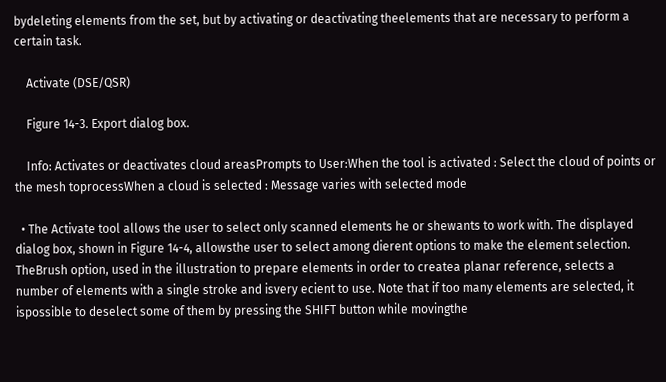bydeleting elements from the set, but by activating or deactivating theelements that are necessary to perform a certain task.

    Activate (DSE/QSR)

    Figure 14-3. Export dialog box.

    Info: Activates or deactivates cloud areasPrompts to User:When the tool is activated : Select the cloud of points or the mesh toprocessWhen a cloud is selected : Message varies with selected mode

  • The Activate tool allows the user to select only scanned elements he or shewants to work with. The displayed dialog box, shown in Figure 14-4, allowsthe user to select among dierent options to make the element selection. TheBrush option, used in the illustration to prepare elements in order to createa planar reference, selects a number of elements with a single stroke and isvery ecient to use. Note that if too many elements are selected, it ispossible to deselect some of them by pressing the SHIFT button while movingthe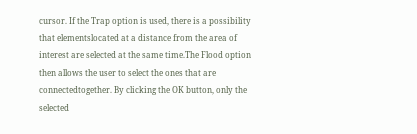cursor. If the Trap option is used, there is a possibility that elementslocated at a distance from the area of interest are selected at the same time.The Flood option then allows the user to select the ones that are connectedtogether. By clicking the OK button, only the selected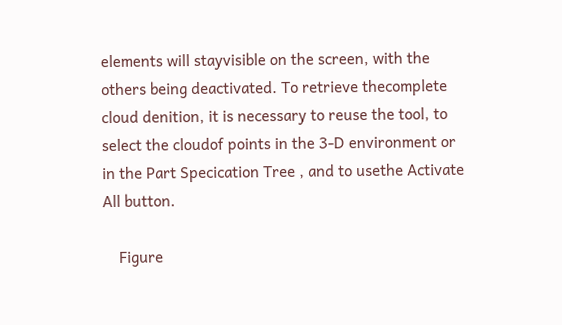elements will stayvisible on the screen, with the others being deactivated. To retrieve thecomplete cloud denition, it is necessary to reuse the tool, to select the cloudof points in the 3-D environment or in the Part Specication Tree , and to usethe Activate All button.

    Figure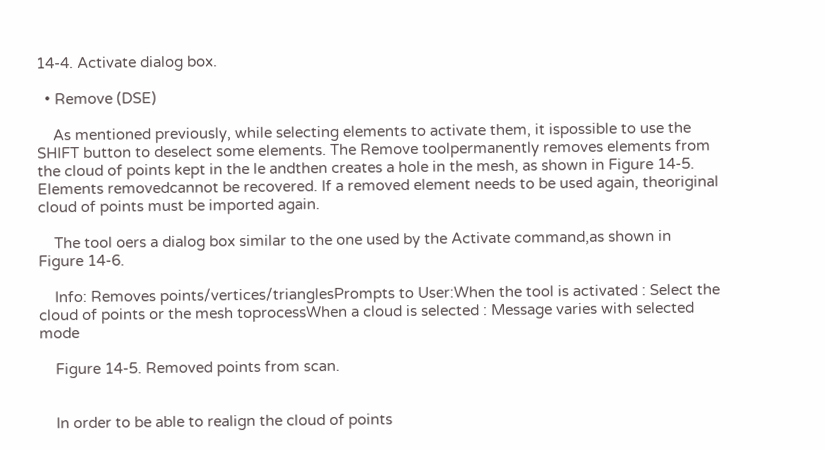14-4. Activate dialog box.

  • Remove (DSE)

    As mentioned previously, while selecting elements to activate them, it ispossible to use the SHIFT button to deselect some elements. The Remove toolpermanently removes elements from the cloud of points kept in the le andthen creates a hole in the mesh, as shown in Figure 14-5. Elements removedcannot be recovered. If a removed element needs to be used again, theoriginal cloud of points must be imported again.

    The tool oers a dialog box similar to the one used by the Activate command,as shown in Figure 14-6.

    Info: Removes points/vertices/trianglesPrompts to User:When the tool is activated : Select the cloud of points or the mesh toprocessWhen a cloud is selected : Message varies with selected mode

    Figure 14-5. Removed points from scan.


    In order to be able to realign the cloud of points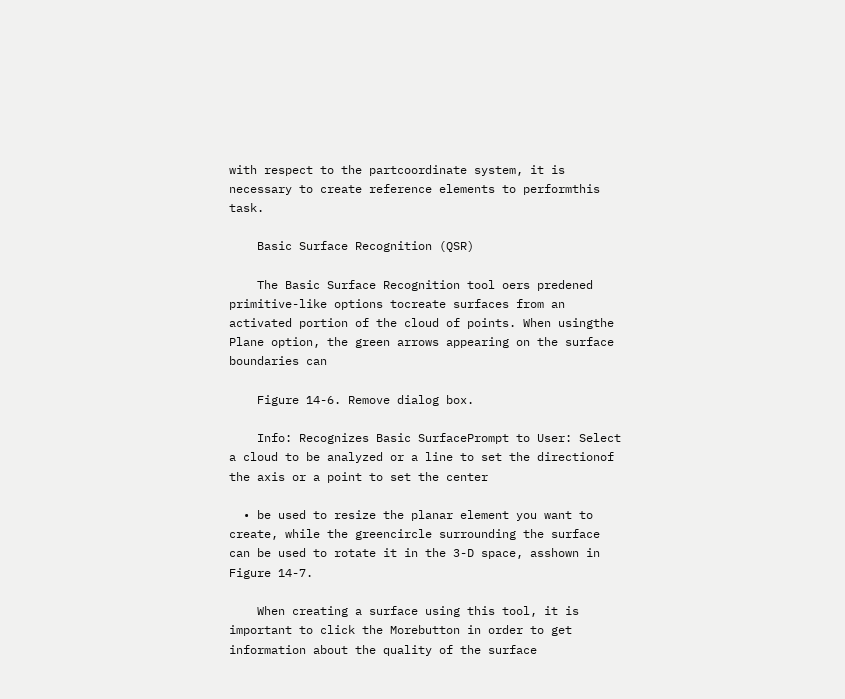with respect to the partcoordinate system, it is necessary to create reference elements to performthis task.

    Basic Surface Recognition (QSR)

    The Basic Surface Recognition tool oers predened primitive-like options tocreate surfaces from an activated portion of the cloud of points. When usingthe Plane option, the green arrows appearing on the surface boundaries can

    Figure 14-6. Remove dialog box.

    Info: Recognizes Basic SurfacePrompt to User: Select a cloud to be analyzed or a line to set the directionof the axis or a point to set the center

  • be used to resize the planar element you want to create, while the greencircle surrounding the surface can be used to rotate it in the 3-D space, asshown in Figure 14-7.

    When creating a surface using this tool, it is important to click the Morebutton in order to get information about the quality of the surface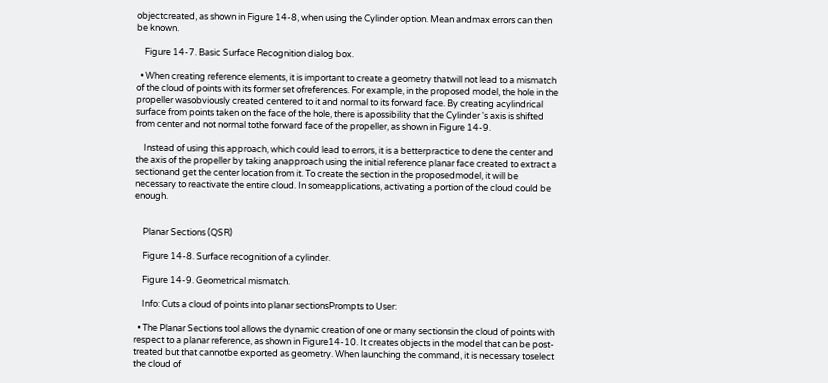objectcreated, as shown in Figure 14-8, when using the Cylinder option. Mean andmax errors can then be known.

    Figure 14-7. Basic Surface Recognition dialog box.

  • When creating reference elements, it is important to create a geometry thatwill not lead to a mismatch of the cloud of points with its former set ofreferences. For example, in the proposed model, the hole in the propeller wasobviously created centered to it and normal to its forward face. By creating acylindrical surface from points taken on the face of the hole, there is apossibility that the Cylinder 's axis is shifted from center and not normal tothe forward face of the propeller, as shown in Figure 14-9.

    Instead of using this approach, which could lead to errors, it is a betterpractice to dene the center and the axis of the propeller by taking anapproach using the initial reference planar face created to extract a sectionand get the center location from it. To create the section in the proposedmodel, it will be necessary to reactivate the entire cloud. In someapplications, activating a portion of the cloud could be enough.


    Planar Sections (QSR)

    Figure 14-8. Surface recognition of a cylinder.

    Figure 14-9. Geometrical mismatch.

    Info: Cuts a cloud of points into planar sectionsPrompts to User:

  • The Planar Sections tool allows the dynamic creation of one or many sectionsin the cloud of points with respect to a planar reference, as shown in Figure14-10. It creates objects in the model that can be post-treated but that cannotbe exported as geometry. When launching the command, it is necessary toselect the cloud of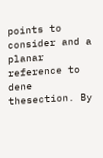points to consider and a planar reference to dene thesection. By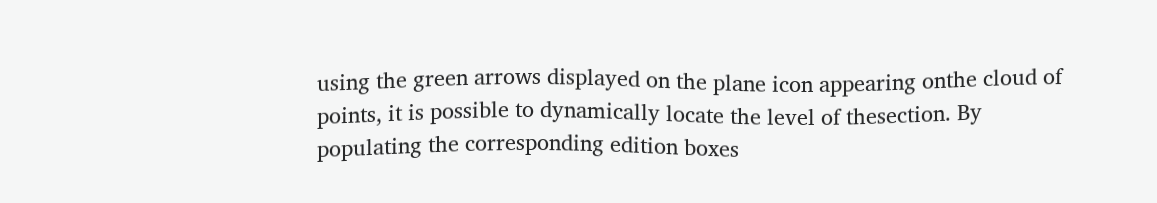using the green arrows displayed on the plane icon appearing onthe cloud of points, it is possible to dynamically locate the level of thesection. By populating the corresponding edition boxes